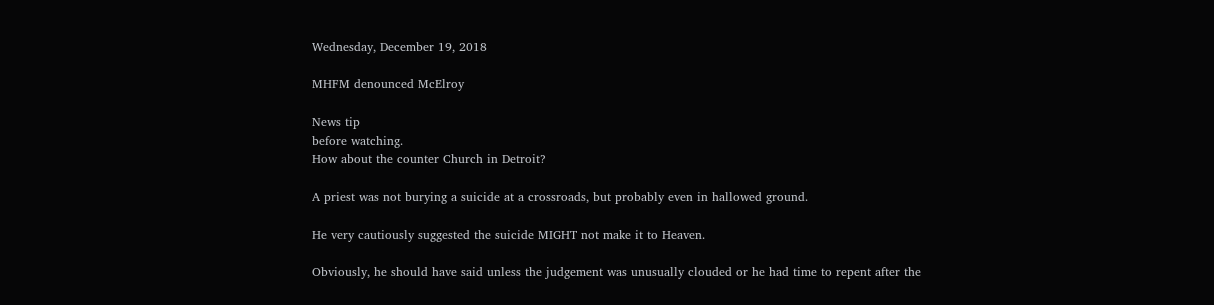Wednesday, December 19, 2018

MHFM denounced McElroy

News tip
before watching.
How about the counter Church in Detroit?

A priest was not burying a suicide at a crossroads, but probably even in hallowed ground.

He very cautiously suggested the suicide MIGHT not make it to Heaven.

Obviously, he should have said unless the judgement was unusually clouded or he had time to repent after the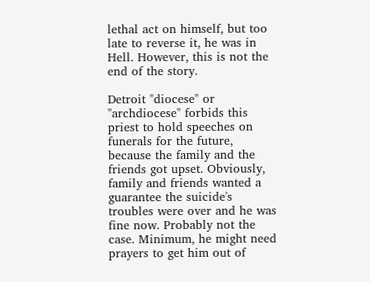lethal act on himself, but too late to reverse it, he was in Hell. However, this is not the end of the story.

Detroit "diocese" or "archdiocese" forbids this priest to hold speeches on funerals for the future, because the family and the friends got upset. Obviously, family and friends wanted a guarantee the suicide's troubles were over and he was fine now. Probably not the case. Minimum, he might need prayers to get him out of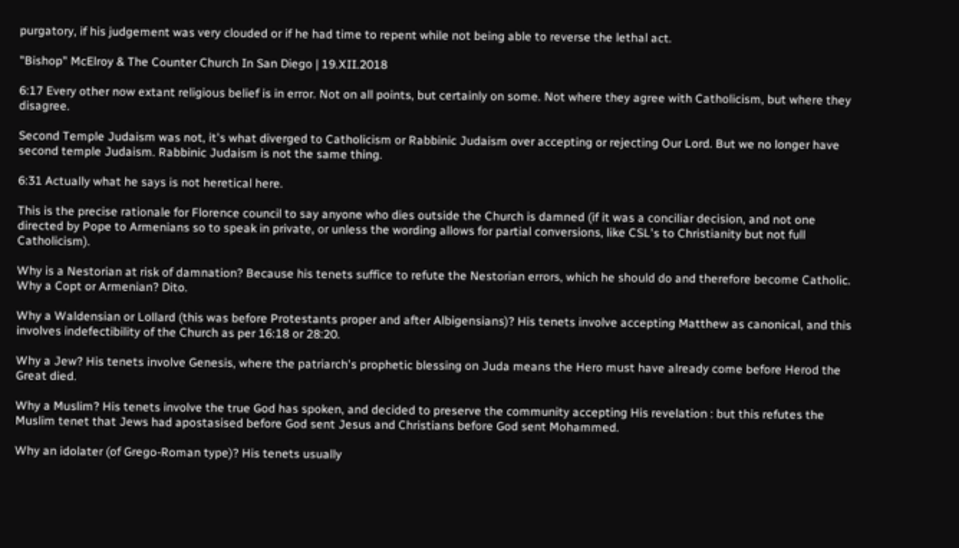purgatory, if his judgement was very clouded or if he had time to repent while not being able to reverse the lethal act.

"Bishop" McElroy & The Counter Church In San Diego | 19.XII.2018

6:17 Every other now extant religious belief is in error. Not on all points, but certainly on some. Not where they agree with Catholicism, but where they disagree.

Second Temple Judaism was not, it's what diverged to Catholicism or Rabbinic Judaism over accepting or rejecting Our Lord. But we no longer have second temple Judaism. Rabbinic Judaism is not the same thing.

6:31 Actually what he says is not heretical here.

This is the precise rationale for Florence council to say anyone who dies outside the Church is damned (if it was a conciliar decision, and not one directed by Pope to Armenians so to speak in private, or unless the wording allows for partial conversions, like CSL's to Christianity but not full Catholicism).

Why is a Nestorian at risk of damnation? Because his tenets suffice to refute the Nestorian errors, which he should do and therefore become Catholic. Why a Copt or Armenian? Dito.

Why a Waldensian or Lollard (this was before Protestants proper and after Albigensians)? His tenets involve accepting Matthew as canonical, and this involves indefectibility of the Church as per 16:18 or 28:20.

Why a Jew? His tenets involve Genesis, where the patriarch's prophetic blessing on Juda means the Hero must have already come before Herod the Great died.

Why a Muslim? His tenets involve the true God has spoken, and decided to preserve the community accepting His revelation : but this refutes the Muslim tenet that Jews had apostasised before God sent Jesus and Christians before God sent Mohammed.

Why an idolater (of Grego-Roman type)? His tenets usually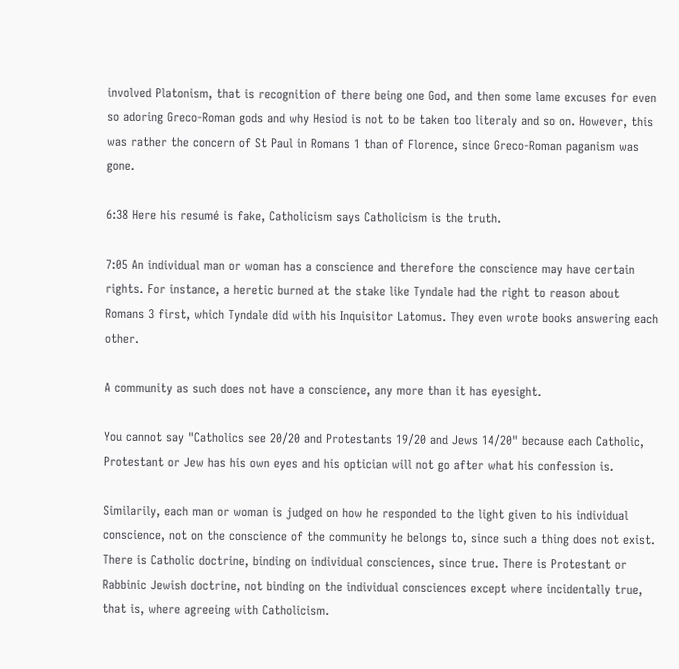involved Platonism, that is recognition of there being one God, and then some lame excuses for even so adoring Greco-Roman gods and why Hesiod is not to be taken too literaly and so on. However, this was rather the concern of St Paul in Romans 1 than of Florence, since Greco-Roman paganism was gone.

6:38 Here his resumé is fake, Catholicism says Catholicism is the truth.

7:05 An individual man or woman has a conscience and therefore the conscience may have certain rights. For instance, a heretic burned at the stake like Tyndale had the right to reason about Romans 3 first, which Tyndale did with his Inquisitor Latomus. They even wrote books answering each other.

A community as such does not have a conscience, any more than it has eyesight.

You cannot say "Catholics see 20/20 and Protestants 19/20 and Jews 14/20" because each Catholic, Protestant or Jew has his own eyes and his optician will not go after what his confession is.

Similarily, each man or woman is judged on how he responded to the light given to his individual conscience, not on the conscience of the community he belongs to, since such a thing does not exist. There is Catholic doctrine, binding on individual consciences, since true. There is Protestant or Rabbinic Jewish doctrine, not binding on the individual consciences except where incidentally true, that is, where agreeing with Catholicism.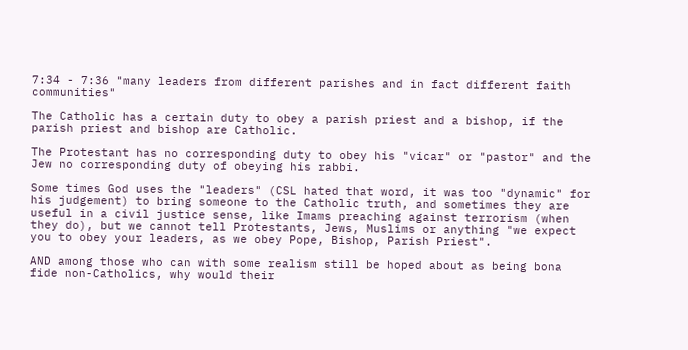7:34 - 7:36 "many leaders from different parishes and in fact different faith communities"

The Catholic has a certain duty to obey a parish priest and a bishop, if the parish priest and bishop are Catholic.

The Protestant has no corresponding duty to obey his "vicar" or "pastor" and the Jew no corresponding duty of obeying his rabbi.

Some times God uses the "leaders" (CSL hated that word, it was too "dynamic" for his judgement) to bring someone to the Catholic truth, and sometimes they are useful in a civil justice sense, like Imams preaching against terrorism (when they do), but we cannot tell Protestants, Jews, Muslims or anything "we expect you to obey your leaders, as we obey Pope, Bishop, Parish Priest".

AND among those who can with some realism still be hoped about as being bona fide non-Catholics, why would their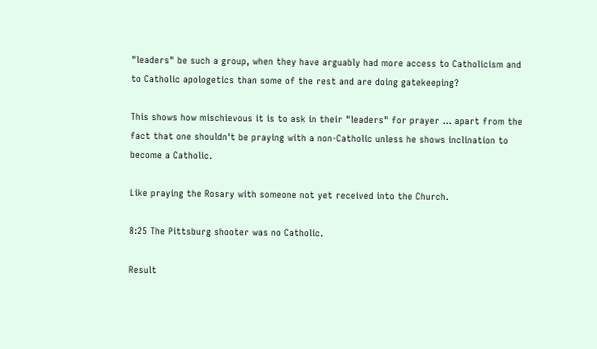"leaders" be such a group, when they have arguably had more access to Catholicism and to Catholic apologetics than some of the rest and are doing gatekeeping?

This shows how mischievous it is to ask in their "leaders" for prayer ... apart from the fact that one shouldn't be praying with a non-Catholic unless he shows inclination to become a Catholic.

Like praying the Rosary with someone not yet received into the Church.

8:25 The Pittsburg shooter was no Catholic.

Result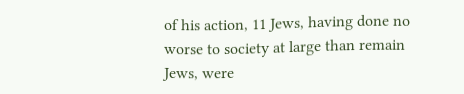of his action, 11 Jews, having done no worse to society at large than remain Jews, were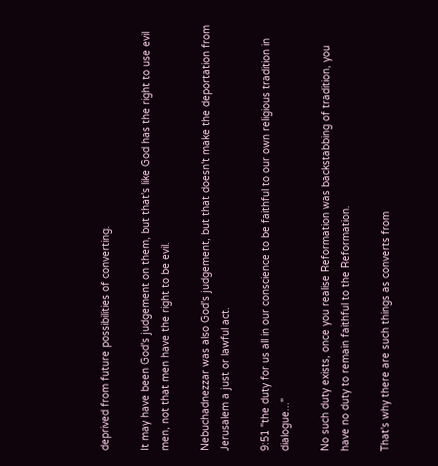deprived from future possibilities of converting.

It may have been God's judgement on them, but that's like God has the right to use evil men, not that men have the right to be evil.

Nebuchadnezzar was also God's judgement, but that doesn't make the deportation from Jerusalem a just or lawful act.

9:51 "the duty for us all in our conscience to be faithful to our own religious tradition in dialogue..."

No such duty exists, once you realise Reformation was backstabbing of tradition, you have no duty to remain faithful to the Reformation.

That's why there are such things as converts from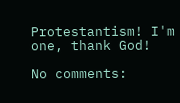Protestantism! I'm one, thank God!

No comments: